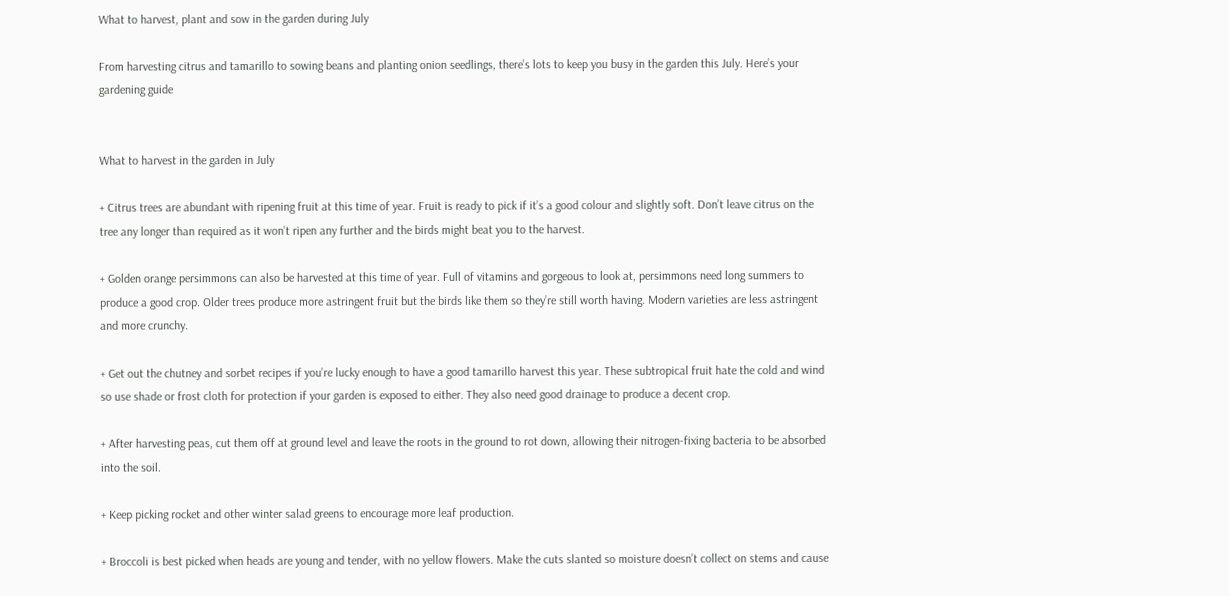What to harvest, plant and sow in the garden during July

From harvesting citrus and tamarillo to sowing beans and planting onion seedlings, there’s lots to keep you busy in the garden this July. Here’s your gardening guide


What to harvest in the garden in July

+ Citrus trees are abundant with ripening fruit at this time of year. Fruit is ready to pick if it’s a good colour and slightly soft. Don’t leave citrus on the tree any longer than required as it won’t ripen any further and the birds might beat you to the harvest.

+ Golden orange persimmons can also be harvested at this time of year. Full of vitamins and gorgeous to look at, persimmons need long summers to produce a good crop. Older trees produce more astringent fruit but the birds like them so they’re still worth having. Modern varieties are less astringent and more crunchy.

+ Get out the chutney and sorbet recipes if you’re lucky enough to have a good tamarillo harvest this year. These subtropical fruit hate the cold and wind so use shade or frost cloth for protection if your garden is exposed to either. They also need good drainage to produce a decent crop.

+ After harvesting peas, cut them off at ground level and leave the roots in the ground to rot down, allowing their nitrogen-fixing bacteria to be absorbed into the soil.

+ Keep picking rocket and other winter salad greens to encourage more leaf production.

+ Broccoli is best picked when heads are young and tender, with no yellow flowers. Make the cuts slanted so moisture doesn’t collect on stems and cause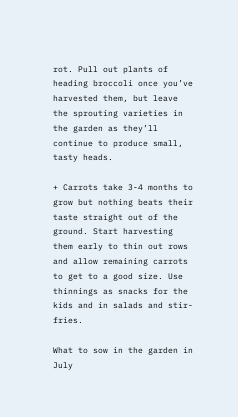rot. Pull out plants of heading broccoli once you’ve harvested them, but leave the sprouting varieties in the garden as they’ll continue to produce small, tasty heads.

+ Carrots take 3-4 months to grow but nothing beats their taste straight out of the ground. Start harvesting them early to thin out rows and allow remaining carrots to get to a good size. Use thinnings as snacks for the kids and in salads and stir-fries.

What to sow in the garden in July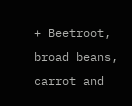+ Beetroot, broad beans, carrot and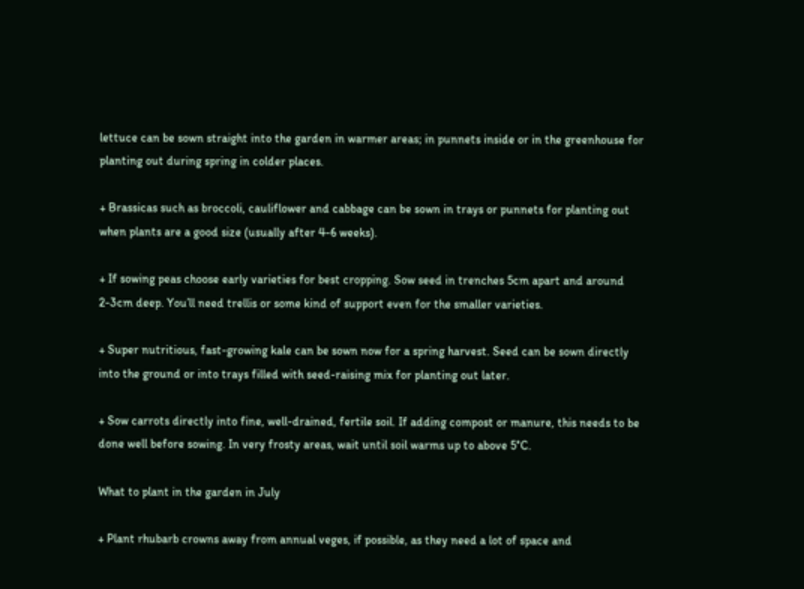lettuce can be sown straight into the garden in warmer areas; in punnets inside or in the greenhouse for planting out during spring in colder places.

+ Brassicas such as broccoli, cauliflower and cabbage can be sown in trays or punnets for planting out when plants are a good size (usually after 4-6 weeks).

+ If sowing peas choose early varieties for best cropping. Sow seed in trenches 5cm apart and around 2-3cm deep. You’ll need trellis or some kind of support even for the smaller varieties.

+ Super nutritious, fast-growing kale can be sown now for a spring harvest. Seed can be sown directly into the ground or into trays filled with seed-raising mix for planting out later.

+ Sow carrots directly into fine, well-drained, fertile soil. If adding compost or manure, this needs to be done well before sowing. In very frosty areas, wait until soil warms up to above 5°C.

What to plant in the garden in July

+ Plant rhubarb crowns away from annual veges, if possible, as they need a lot of space and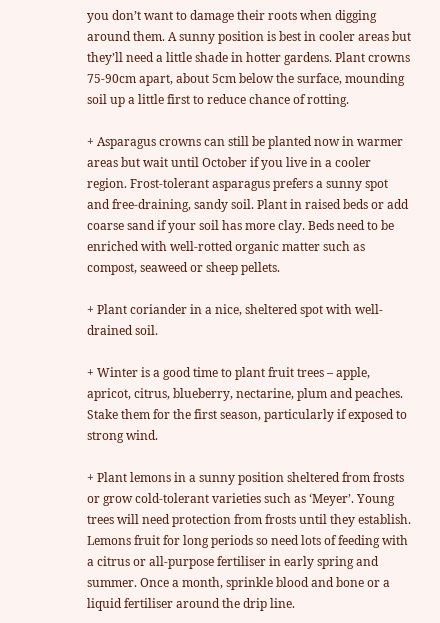you don’t want to damage their roots when digging around them. A sunny position is best in cooler areas but they’ll need a little shade in hotter gardens. Plant crowns 75-90cm apart, about 5cm below the surface, mounding soil up a little first to reduce chance of rotting.

+ Asparagus crowns can still be planted now in warmer areas but wait until October if you live in a cooler region. Frost-tolerant asparagus prefers a sunny spot and free-draining, sandy soil. Plant in raised beds or add coarse sand if your soil has more clay. Beds need to be enriched with well-rotted organic matter such as compost, seaweed or sheep pellets.

+ Plant coriander in a nice, sheltered spot with well-drained soil.

+ Winter is a good time to plant fruit trees – apple, apricot, citrus, blueberry, nectarine, plum and peaches. Stake them for the first season, particularly if exposed to strong wind.

+ Plant lemons in a sunny position sheltered from frosts or grow cold-tolerant varieties such as ‘Meyer’. Young trees will need protection from frosts until they establish. Lemons fruit for long periods so need lots of feeding with a citrus or all-purpose fertiliser in early spring and summer. Once a month, sprinkle blood and bone or a liquid fertiliser around the drip line.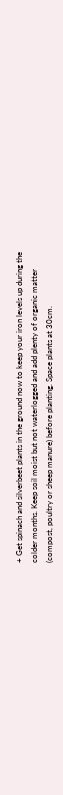+ Get spinach and silverbeet plants in the ground now to keep your iron levels up during the colder months. Keep soil moist but not waterlogged and add plenty of organic matter (compost, poultry or sheep manure) before planting. Space plants at 30cm.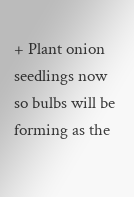+ Plant onion seedlings now so bulbs will be forming as the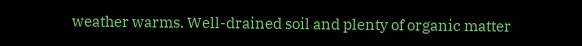weather warms. Well-drained soil and plenty of organic matter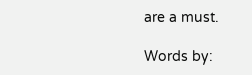are a must.

Words by: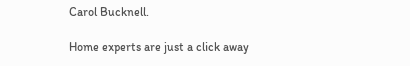Carol Bucknell.

Home experts are just a click away